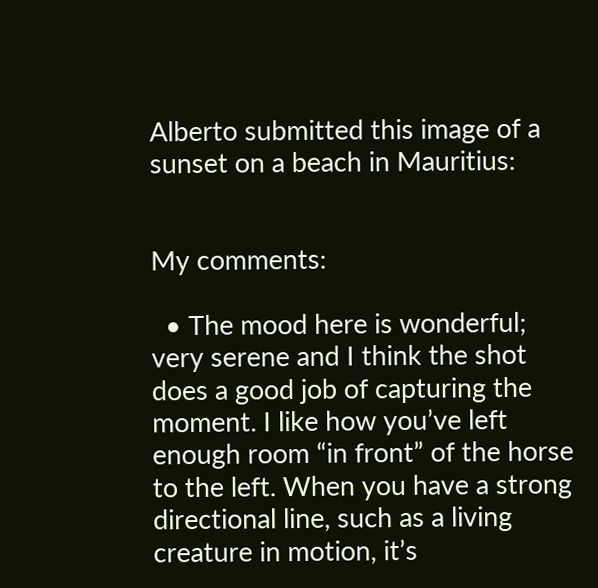Alberto submitted this image of a sunset on a beach in Mauritius:


My comments:

  • The mood here is wonderful; very serene and I think the shot does a good job of capturing the moment. I like how you’ve left enough room “in front” of the horse to the left. When you have a strong directional line, such as a living creature in motion, it’s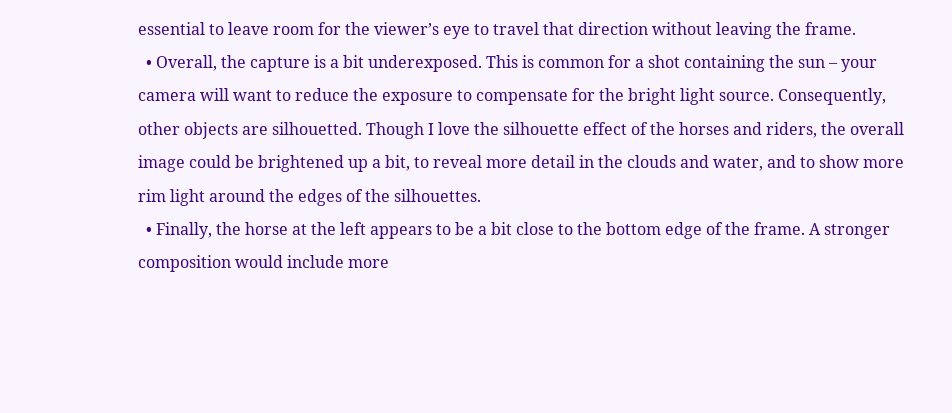essential to leave room for the viewer’s eye to travel that direction without leaving the frame.
  • Overall, the capture is a bit underexposed. This is common for a shot containing the sun – your camera will want to reduce the exposure to compensate for the bright light source. Consequently, other objects are silhouetted. Though I love the silhouette effect of the horses and riders, the overall image could be brightened up a bit, to reveal more detail in the clouds and water, and to show more rim light around the edges of the silhouettes.
  • Finally, the horse at the left appears to be a bit close to the bottom edge of the frame. A stronger composition would include more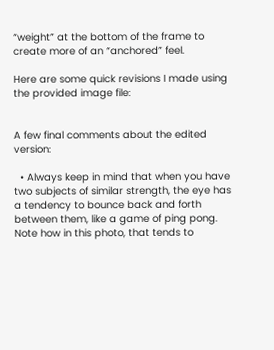“weight” at the bottom of the frame to create more of an “anchored” feel.

Here are some quick revisions I made using the provided image file:


A few final comments about the edited version:

  • Always keep in mind that when you have two subjects of similar strength, the eye has a tendency to bounce back and forth between them, like a game of ping pong. Note how in this photo, that tends to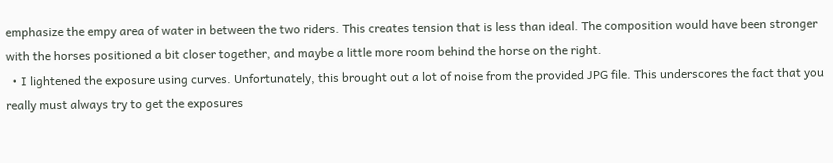emphasize the empy area of water in between the two riders. This creates tension that is less than ideal. The composition would have been stronger with the horses positioned a bit closer together, and maybe a little more room behind the horse on the right.
  • I lightened the exposure using curves. Unfortunately, this brought out a lot of noise from the provided JPG file. This underscores the fact that you really must always try to get the exposures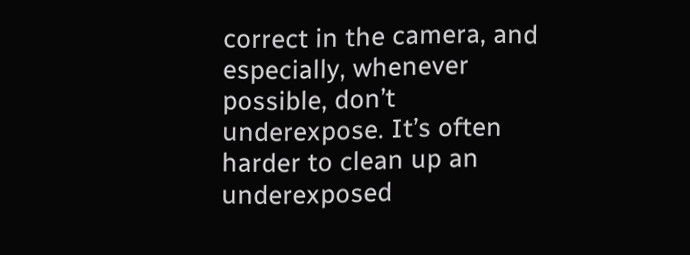correct in the camera, and especially, whenever possible, don’t underexpose. It’s often harder to clean up an underexposed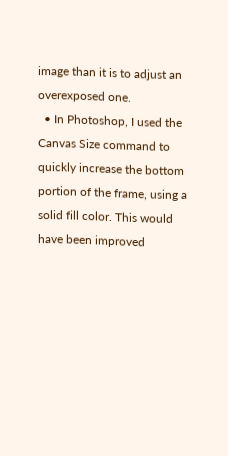image than it is to adjust an overexposed one.
  • In Photoshop, I used the Canvas Size command to quickly increase the bottom portion of the frame, using a solid fill color. This would have been improved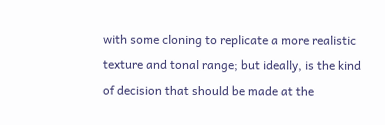with some cloning to replicate a more realistic texture and tonal range; but ideally, is the kind of decision that should be made at the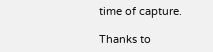time of capture.

Thanks to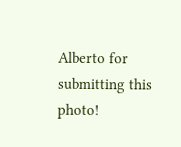Alberto for submitting this photo!